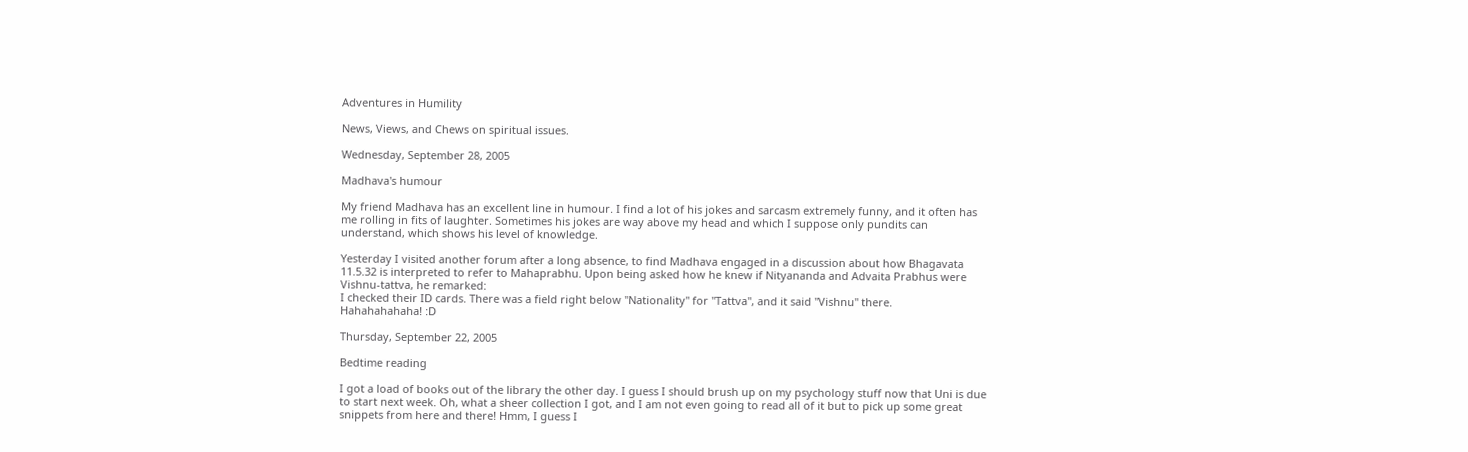Adventures in Humility

News, Views, and Chews on spiritual issues.

Wednesday, September 28, 2005

Madhava's humour

My friend Madhava has an excellent line in humour. I find a lot of his jokes and sarcasm extremely funny, and it often has me rolling in fits of laughter. Sometimes his jokes are way above my head and which I suppose only pundits can understand, which shows his level of knowledge.

Yesterday I visited another forum after a long absence, to find Madhava engaged in a discussion about how Bhagavata 11.5.32 is interpreted to refer to Mahaprabhu. Upon being asked how he knew if Nityananda and Advaita Prabhus were Vishnu-tattva, he remarked:
I checked their ID cards. There was a field right below "Nationality" for "Tattva", and it said "Vishnu" there.
Hahahahahaha! :D

Thursday, September 22, 2005

Bedtime reading

I got a load of books out of the library the other day. I guess I should brush up on my psychology stuff now that Uni is due to start next week. Oh, what a sheer collection I got, and I am not even going to read all of it but to pick up some great snippets from here and there! Hmm, I guess I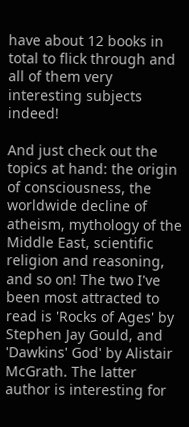have about 12 books in total to flick through and all of them very interesting subjects indeed!

And just check out the topics at hand: the origin of consciousness, the worldwide decline of atheism, mythology of the Middle East, scientific religion and reasoning, and so on! The two I've been most attracted to read is 'Rocks of Ages' by Stephen Jay Gould, and 'Dawkins' God' by Alistair McGrath. The latter author is interesting for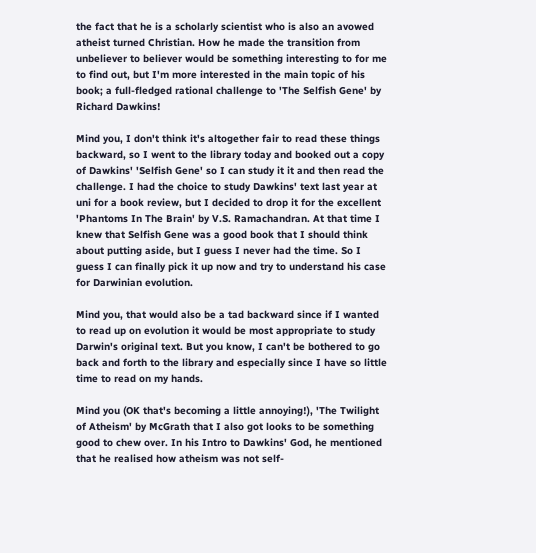the fact that he is a scholarly scientist who is also an avowed atheist turned Christian. How he made the transition from unbeliever to believer would be something interesting to for me to find out, but I'm more interested in the main topic of his book; a full-fledged rational challenge to 'The Selfish Gene' by Richard Dawkins!

Mind you, I don't think it's altogether fair to read these things backward, so I went to the library today and booked out a copy of Dawkins' 'Selfish Gene' so I can study it it and then read the challenge. I had the choice to study Dawkins' text last year at uni for a book review, but I decided to drop it for the excellent 'Phantoms In The Brain' by V.S. Ramachandran. At that time I knew that Selfish Gene was a good book that I should think about putting aside, but I guess I never had the time. So I guess I can finally pick it up now and try to understand his case for Darwinian evolution.

Mind you, that would also be a tad backward since if I wanted to read up on evolution it would be most appropriate to study Darwin's original text. But you know, I can't be bothered to go back and forth to the library and especially since I have so little time to read on my hands.

Mind you (OK that's becoming a little annoying!), 'The Twilight of Atheism' by McGrath that I also got looks to be something good to chew over. In his Intro to Dawkins' God, he mentioned that he realised how atheism was not self-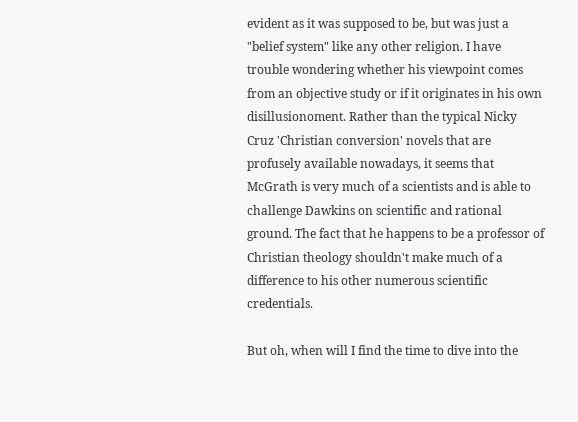evident as it was supposed to be, but was just a "belief system" like any other religion. I have trouble wondering whether his viewpoint comes from an objective study or if it originates in his own disillusionoment. Rather than the typical Nicky Cruz 'Christian conversion' novels that are profusely available nowadays, it seems that McGrath is very much of a scientists and is able to challenge Dawkins on scientific and rational ground. The fact that he happens to be a professor of Christian theology shouldn't make much of a difference to his other numerous scientific credentials.

But oh, when will I find the time to dive into the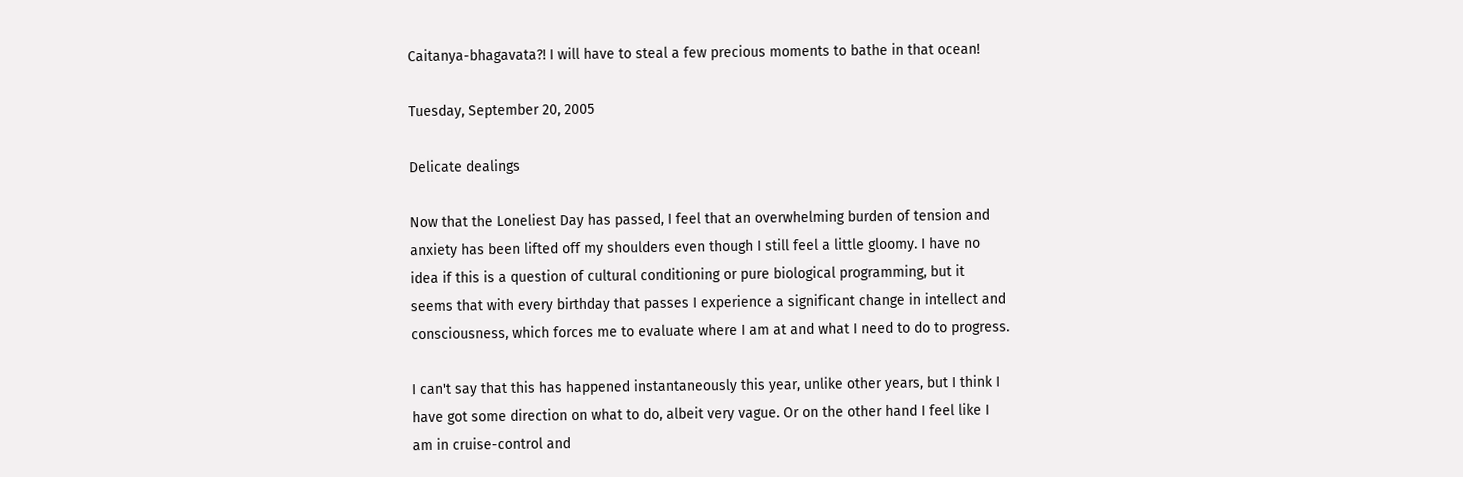Caitanya-bhagavata?! I will have to steal a few precious moments to bathe in that ocean!

Tuesday, September 20, 2005

Delicate dealings

Now that the Loneliest Day has passed, I feel that an overwhelming burden of tension and anxiety has been lifted off my shoulders even though I still feel a little gloomy. I have no idea if this is a question of cultural conditioning or pure biological programming, but it seems that with every birthday that passes I experience a significant change in intellect and consciousness, which forces me to evaluate where I am at and what I need to do to progress.

I can't say that this has happened instantaneously this year, unlike other years, but I think I have got some direction on what to do, albeit very vague. Or on the other hand I feel like I am in cruise-control and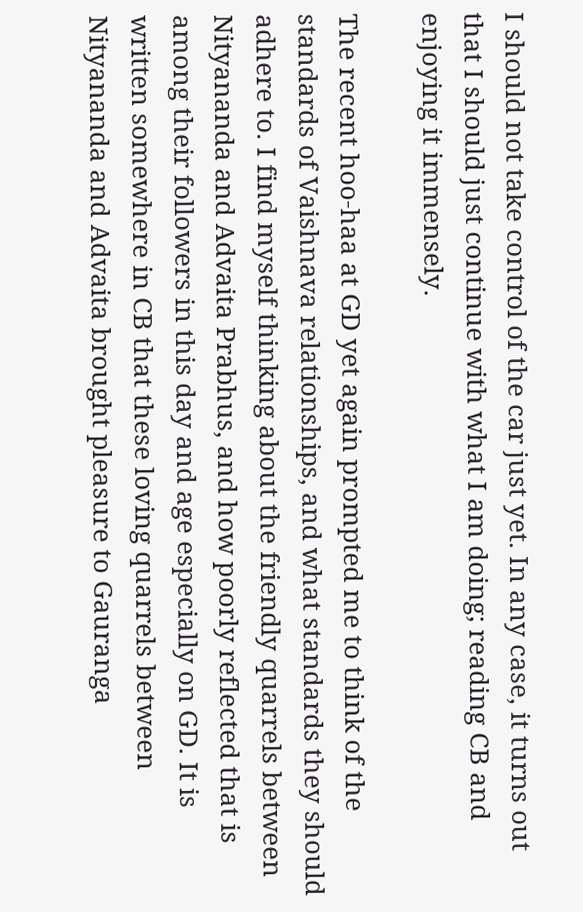I should not take control of the car just yet. In any case, it turns out that I should just continue with what I am doing; reading CB and enjoying it immensely.

The recent hoo-haa at GD yet again prompted me to think of the standards of Vaishnava relationships, and what standards they should adhere to. I find myself thinking about the friendly quarrels between Nityananda and Advaita Prabhus, and how poorly reflected that is among their followers in this day and age especially on GD. It is written somewhere in CB that these loving quarrels between Nityananda and Advaita brought pleasure to Gauranga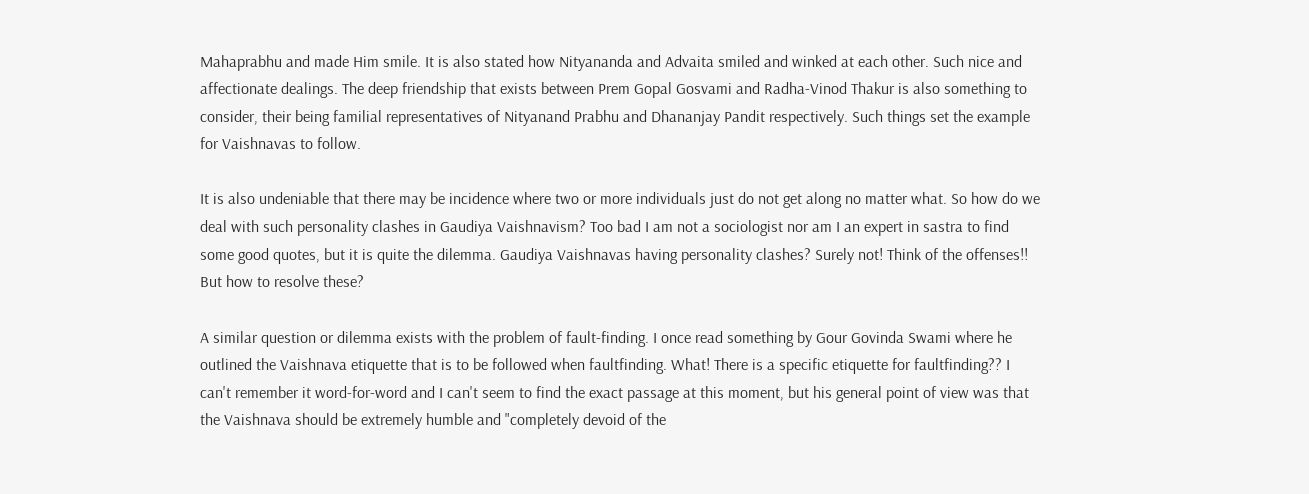Mahaprabhu and made Him smile. It is also stated how Nityananda and Advaita smiled and winked at each other. Such nice and affectionate dealings. The deep friendship that exists between Prem Gopal Gosvami and Radha-Vinod Thakur is also something to consider, their being familial representatives of Nityanand Prabhu and Dhananjay Pandit respectively. Such things set the example for Vaishnavas to follow.

It is also undeniable that there may be incidence where two or more individuals just do not get along no matter what. So how do we deal with such personality clashes in Gaudiya Vaishnavism? Too bad I am not a sociologist nor am I an expert in sastra to find some good quotes, but it is quite the dilemma. Gaudiya Vaishnavas having personality clashes? Surely not! Think of the offenses!! But how to resolve these?

A similar question or dilemma exists with the problem of fault-finding. I once read something by Gour Govinda Swami where he outlined the Vaishnava etiquette that is to be followed when faultfinding. What! There is a specific etiquette for faultfinding?? I can't remember it word-for-word and I can't seem to find the exact passage at this moment, but his general point of view was that the Vaishnava should be extremely humble and "completely devoid of the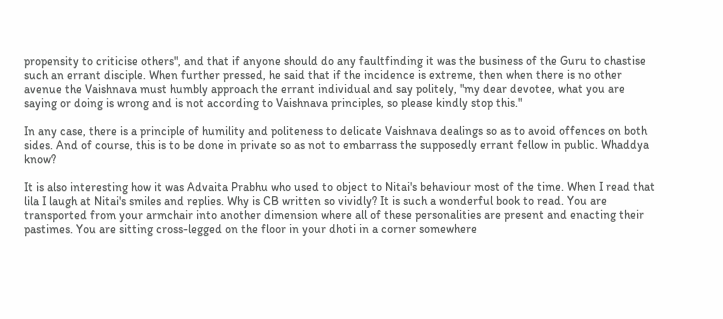propensity to criticise others", and that if anyone should do any faultfinding it was the business of the Guru to chastise such an errant disciple. When further pressed, he said that if the incidence is extreme, then when there is no other avenue the Vaishnava must humbly approach the errant individual and say politely, "my dear devotee, what you are saying or doing is wrong and is not according to Vaishnava principles, so please kindly stop this."

In any case, there is a principle of humility and politeness to delicate Vaishnava dealings so as to avoid offences on both sides. And of course, this is to be done in private so as not to embarrass the supposedly errant fellow in public. Whaddya know?

It is also interesting how it was Advaita Prabhu who used to object to Nitai's behaviour most of the time. When I read that lila I laugh at Nitai's smiles and replies. Why is CB written so vividly? It is such a wonderful book to read. You are transported from your armchair into another dimension where all of these personalities are present and enacting their pastimes. You are sitting cross-legged on the floor in your dhoti in a corner somewhere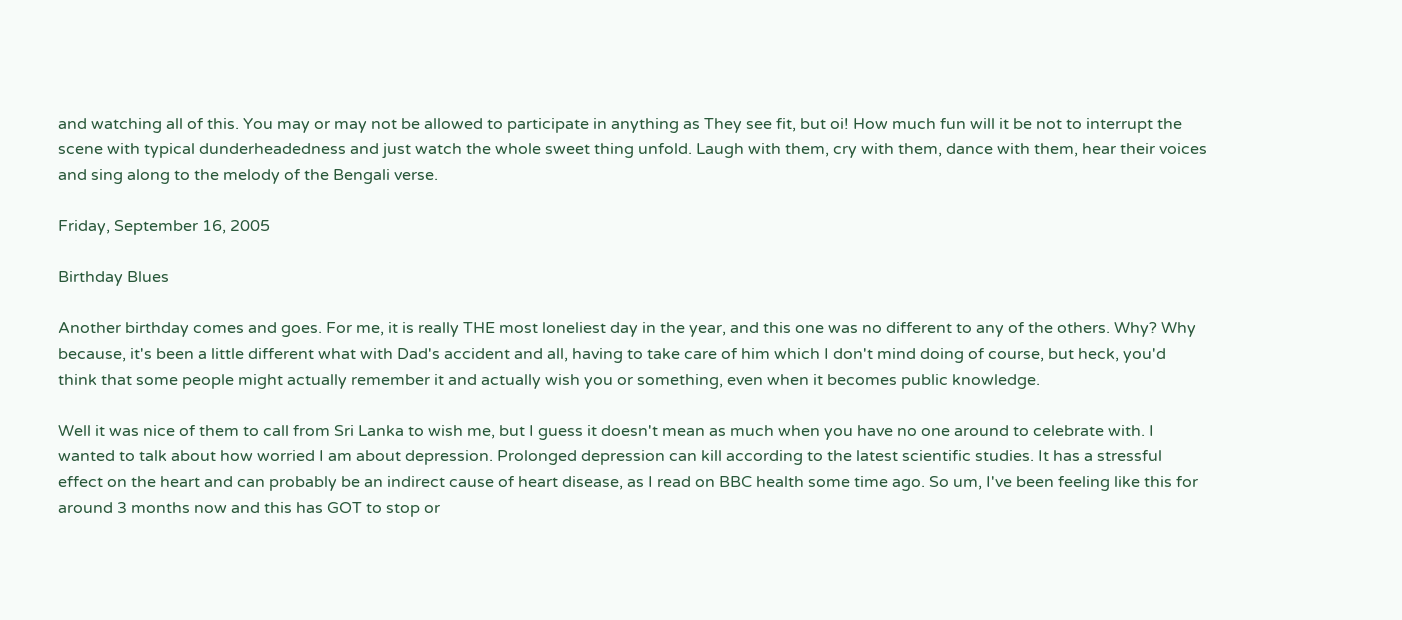and watching all of this. You may or may not be allowed to participate in anything as They see fit, but oi! How much fun will it be not to interrupt the scene with typical dunderheadedness and just watch the whole sweet thing unfold. Laugh with them, cry with them, dance with them, hear their voices and sing along to the melody of the Bengali verse.

Friday, September 16, 2005

Birthday Blues

Another birthday comes and goes. For me, it is really THE most loneliest day in the year, and this one was no different to any of the others. Why? Why because, it's been a little different what with Dad's accident and all, having to take care of him which I don't mind doing of course, but heck, you'd think that some people might actually remember it and actually wish you or something, even when it becomes public knowledge.

Well it was nice of them to call from Sri Lanka to wish me, but I guess it doesn't mean as much when you have no one around to celebrate with. I wanted to talk about how worried I am about depression. Prolonged depression can kill according to the latest scientific studies. It has a stressful effect on the heart and can probably be an indirect cause of heart disease, as I read on BBC health some time ago. So um, I've been feeling like this for around 3 months now and this has GOT to stop or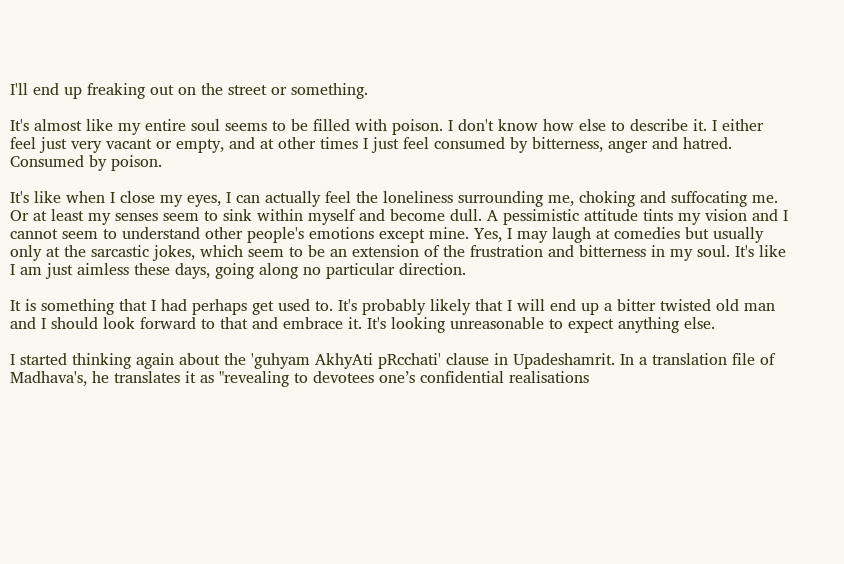I'll end up freaking out on the street or something.

It's almost like my entire soul seems to be filled with poison. I don't know how else to describe it. I either feel just very vacant or empty, and at other times I just feel consumed by bitterness, anger and hatred. Consumed by poison.

It's like when I close my eyes, I can actually feel the loneliness surrounding me, choking and suffocating me. Or at least my senses seem to sink within myself and become dull. A pessimistic attitude tints my vision and I cannot seem to understand other people's emotions except mine. Yes, I may laugh at comedies but usually only at the sarcastic jokes, which seem to be an extension of the frustration and bitterness in my soul. It's like I am just aimless these days, going along no particular direction.

It is something that I had perhaps get used to. It's probably likely that I will end up a bitter twisted old man and I should look forward to that and embrace it. It's looking unreasonable to expect anything else.

I started thinking again about the 'guhyam AkhyAti pRcchati' clause in Upadeshamrit. In a translation file of Madhava's, he translates it as "revealing to devotees one’s confidential realisations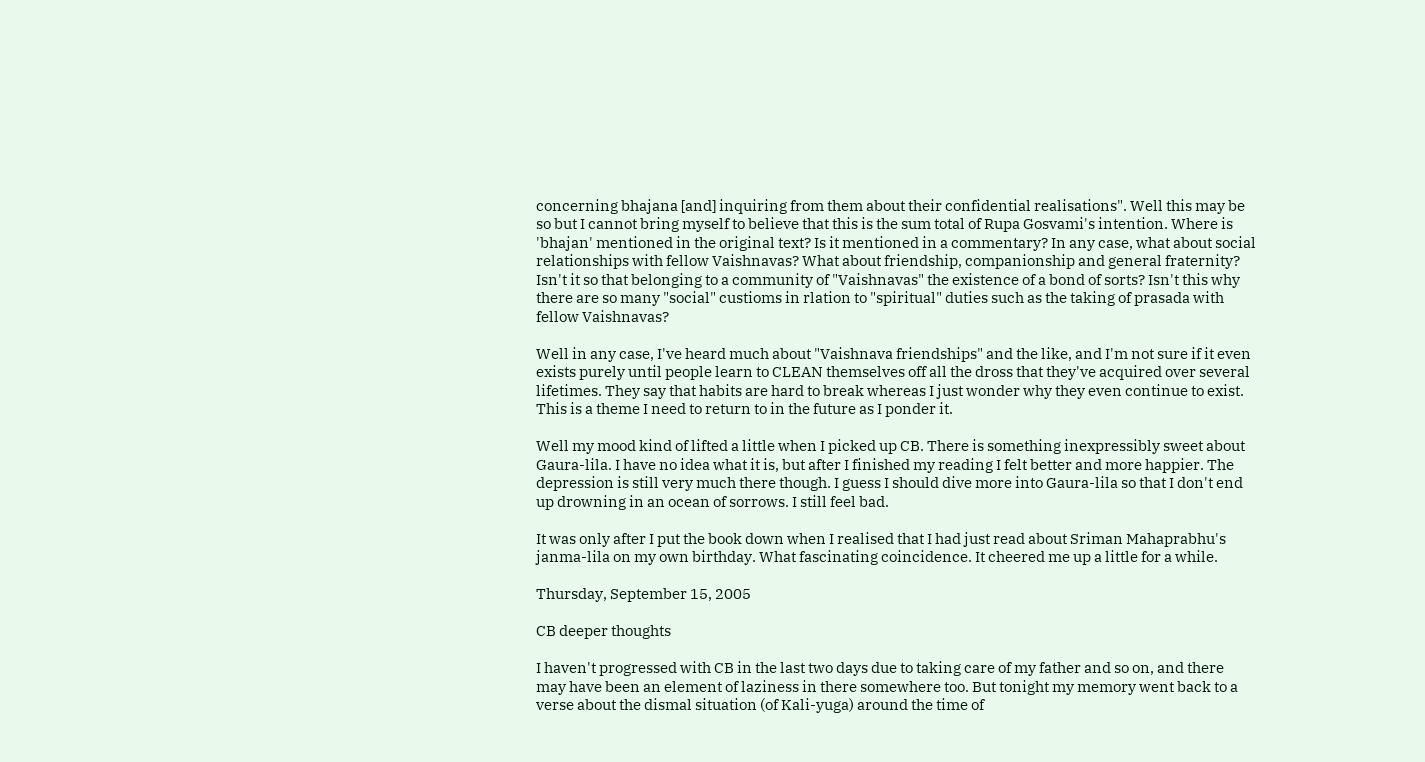concerning bhajana [and] inquiring from them about their confidential realisations". Well this may be so but I cannot bring myself to believe that this is the sum total of Rupa Gosvami's intention. Where is 'bhajan' mentioned in the original text? Is it mentioned in a commentary? In any case, what about social relationships with fellow Vaishnavas? What about friendship, companionship and general fraternity? Isn't it so that belonging to a community of "Vaishnavas" the existence of a bond of sorts? Isn't this why there are so many "social" custioms in rlation to "spiritual" duties such as the taking of prasada with fellow Vaishnavas?

Well in any case, I've heard much about "Vaishnava friendships" and the like, and I'm not sure if it even exists purely until people learn to CLEAN themselves off all the dross that they've acquired over several lifetimes. They say that habits are hard to break whereas I just wonder why they even continue to exist. This is a theme I need to return to in the future as I ponder it.

Well my mood kind of lifted a little when I picked up CB. There is something inexpressibly sweet about Gaura-lila. I have no idea what it is, but after I finished my reading I felt better and more happier. The depression is still very much there though. I guess I should dive more into Gaura-lila so that I don't end up drowning in an ocean of sorrows. I still feel bad.

It was only after I put the book down when I realised that I had just read about Sriman Mahaprabhu's janma-lila on my own birthday. What fascinating coincidence. It cheered me up a little for a while.

Thursday, September 15, 2005

CB deeper thoughts

I haven't progressed with CB in the last two days due to taking care of my father and so on, and there may have been an element of laziness in there somewhere too. But tonight my memory went back to a verse about the dismal situation (of Kali-yuga) around the time of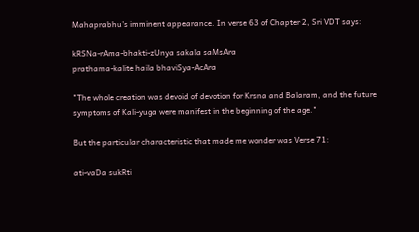Mahaprabhu's imminent appearance. In verse 63 of Chapter 2, Sri VDT says:

kRSNa-rAma-bhakti-zUnya sakala saMsAra
prathama-kalite haila bhaviSya-AcAra

"The whole creation was devoid of devotion for Krsna and Balaram, and the future symptoms of Kali-yuga were manifest in the beginning of the age."

But the particular characteristic that made me wonder was Verse 71:

ati-vaDa sukRti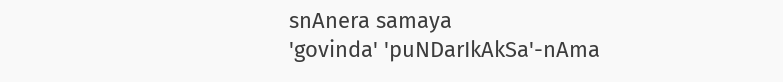snAnera samaya
'govinda' 'puNDarIkAkSa'-nAma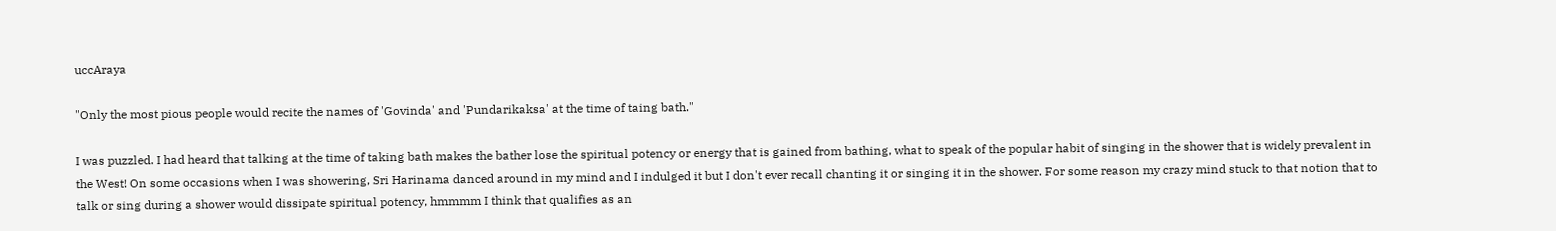uccAraya

"Only the most pious people would recite the names of 'Govinda' and 'Pundarikaksa' at the time of taing bath."

I was puzzled. I had heard that talking at the time of taking bath makes the bather lose the spiritual potency or energy that is gained from bathing, what to speak of the popular habit of singing in the shower that is widely prevalent in the West! On some occasions when I was showering, Sri Harinama danced around in my mind and I indulged it but I don't ever recall chanting it or singing it in the shower. For some reason my crazy mind stuck to that notion that to talk or sing during a shower would dissipate spiritual potency, hmmmm I think that qualifies as an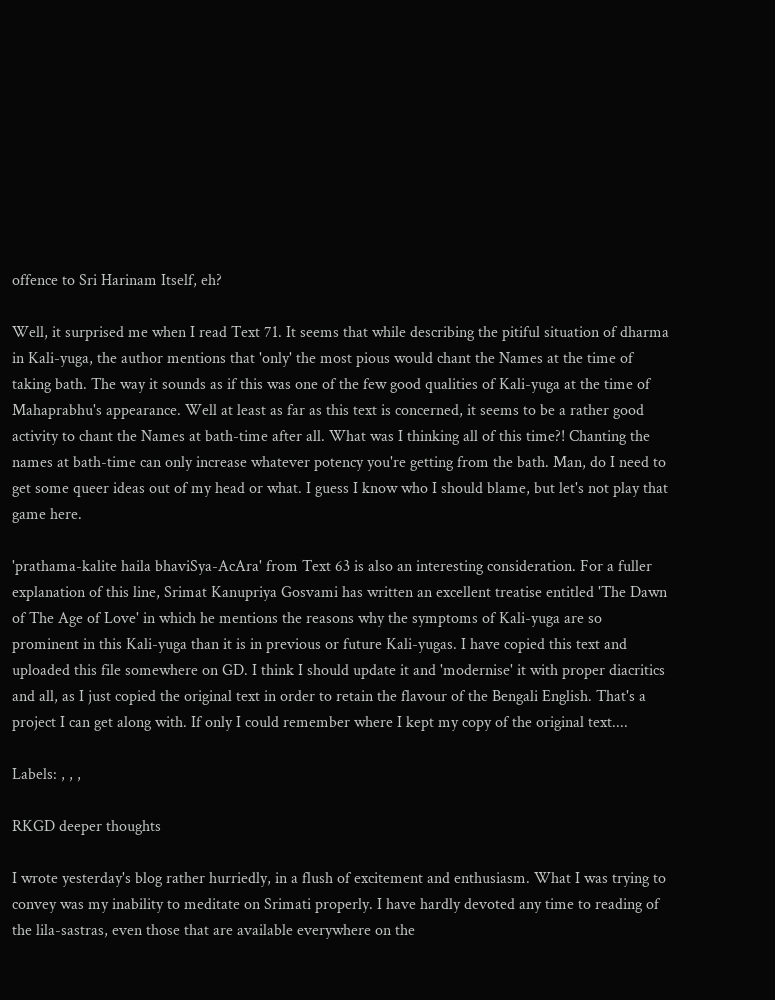offence to Sri Harinam Itself, eh?

Well, it surprised me when I read Text 71. It seems that while describing the pitiful situation of dharma in Kali-yuga, the author mentions that 'only' the most pious would chant the Names at the time of taking bath. The way it sounds as if this was one of the few good qualities of Kali-yuga at the time of Mahaprabhu's appearance. Well at least as far as this text is concerned, it seems to be a rather good activity to chant the Names at bath-time after all. What was I thinking all of this time?! Chanting the names at bath-time can only increase whatever potency you're getting from the bath. Man, do I need to get some queer ideas out of my head or what. I guess I know who I should blame, but let's not play that game here.

'prathama-kalite haila bhaviSya-AcAra' from Text 63 is also an interesting consideration. For a fuller explanation of this line, Srimat Kanupriya Gosvami has written an excellent treatise entitled 'The Dawn of The Age of Love' in which he mentions the reasons why the symptoms of Kali-yuga are so prominent in this Kali-yuga than it is in previous or future Kali-yugas. I have copied this text and uploaded this file somewhere on GD. I think I should update it and 'modernise' it with proper diacritics and all, as I just copied the original text in order to retain the flavour of the Bengali English. That's a project I can get along with. If only I could remember where I kept my copy of the original text....

Labels: , , ,

RKGD deeper thoughts

I wrote yesterday's blog rather hurriedly, in a flush of excitement and enthusiasm. What I was trying to convey was my inability to meditate on Srimati properly. I have hardly devoted any time to reading of the lila-sastras, even those that are available everywhere on the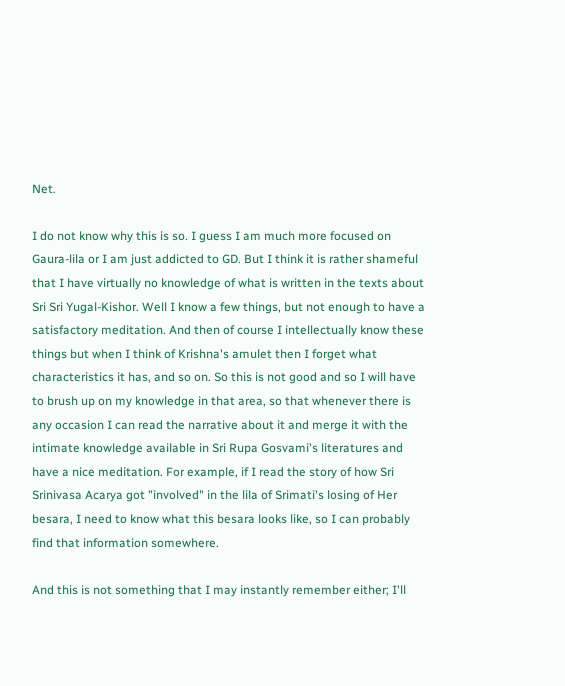Net.

I do not know why this is so. I guess I am much more focused on Gaura-lila or I am just addicted to GD. But I think it is rather shameful that I have virtually no knowledge of what is written in the texts about Sri Sri Yugal-Kishor. Well I know a few things, but not enough to have a satisfactory meditation. And then of course I intellectually know these things but when I think of Krishna's amulet then I forget what characteristics it has, and so on. So this is not good and so I will have to brush up on my knowledge in that area, so that whenever there is any occasion I can read the narrative about it and merge it with the intimate knowledge available in Sri Rupa Gosvami's literatures and have a nice meditation. For example, if I read the story of how Sri Srinivasa Acarya got "involved" in the lila of Srimati's losing of Her besara, I need to know what this besara looks like, so I can probably find that information somewhere.

And this is not something that I may instantly remember either; I'll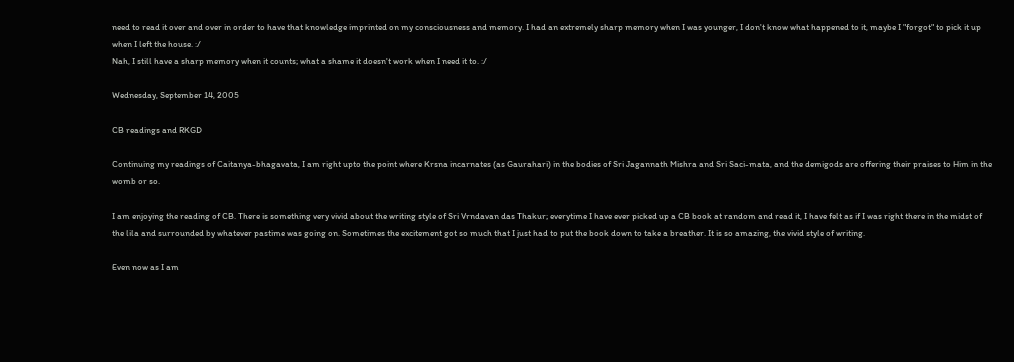need to read it over and over in order to have that knowledge imprinted on my consciousness and memory. I had an extremely sharp memory when I was younger, I don't know what happened to it, maybe I "forgot" to pick it up when I left the house. :/
Nah, I still have a sharp memory when it counts; what a shame it doesn't work when I need it to. :/

Wednesday, September 14, 2005

CB readings and RKGD

Continuing my readings of Caitanya-bhagavata, I am right upto the point where Krsna incarnates (as Gaurahari) in the bodies of Sri Jagannath Mishra and Sri Saci-mata, and the demigods are offering their praises to Him in the womb or so.

I am enjoying the reading of CB. There is something very vivid about the writing style of Sri Vrndavan das Thakur; everytime I have ever picked up a CB book at random and read it, I have felt as if I was right there in the midst of the lila and surrounded by whatever pastime was going on. Sometimes the excitement got so much that I just had to put the book down to take a breather. It is so amazing, the vivid style of writing.

Even now as I am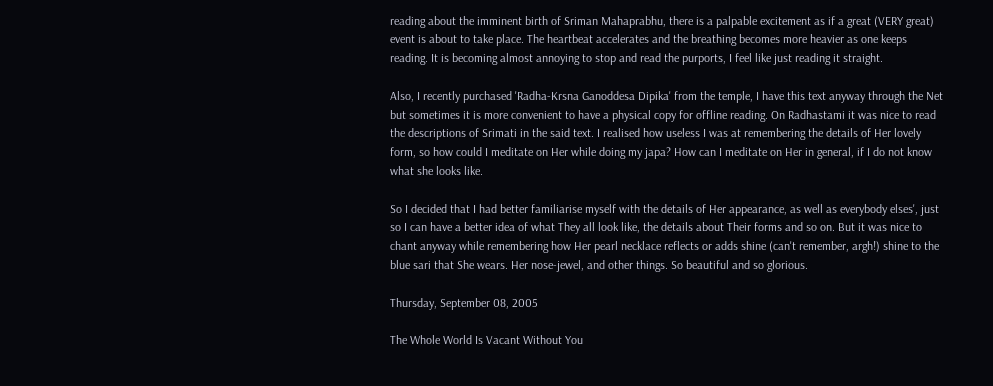reading about the imminent birth of Sriman Mahaprabhu, there is a palpable excitement as if a great (VERY great) event is about to take place. The heartbeat accelerates and the breathing becomes more heavier as one keeps reading. It is becoming almost annoying to stop and read the purports, I feel like just reading it straight.

Also, I recently purchased 'Radha-Krsna Ganoddesa Dipika' from the temple, I have this text anyway through the Net but sometimes it is more convenient to have a physical copy for offline reading. On Radhastami it was nice to read the descriptions of Srimati in the said text. I realised how useless I was at remembering the details of Her lovely form, so how could I meditate on Her while doing my japa? How can I meditate on Her in general, if I do not know what she looks like.

So I decided that I had better familiarise myself with the details of Her appearance, as well as everybody elses', just so I can have a better idea of what They all look like, the details about Their forms and so on. But it was nice to chant anyway while remembering how Her pearl necklace reflects or adds shine (can't remember, argh!) shine to the blue sari that She wears. Her nose-jewel, and other things. So beautiful and so glorious.

Thursday, September 08, 2005

The Whole World Is Vacant Without You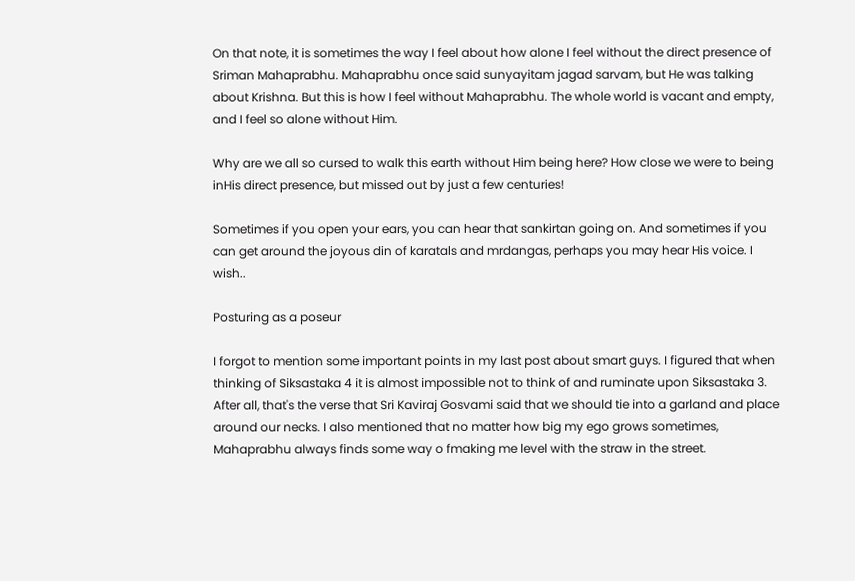On that note, it is sometimes the way I feel about how alone I feel without the direct presence of Sriman Mahaprabhu. Mahaprabhu once said sunyayitam jagad sarvam, but He was talking about Krishna. But this is how I feel without Mahaprabhu. The whole world is vacant and empty, and I feel so alone without Him.

Why are we all so cursed to walk this earth without Him being here? How close we were to being inHis direct presence, but missed out by just a few centuries!

Sometimes if you open your ears, you can hear that sankirtan going on. And sometimes if you can get around the joyous din of karatals and mrdangas, perhaps you may hear His voice. I wish..

Posturing as a poseur

I forgot to mention some important points in my last post about smart guys. I figured that when thinking of Siksastaka 4 it is almost impossible not to think of and ruminate upon Siksastaka 3. After all, that's the verse that Sri Kaviraj Gosvami said that we should tie into a garland and place around our necks. I also mentioned that no matter how big my ego grows sometimes, Mahaprabhu always finds some way o fmaking me level with the straw in the street.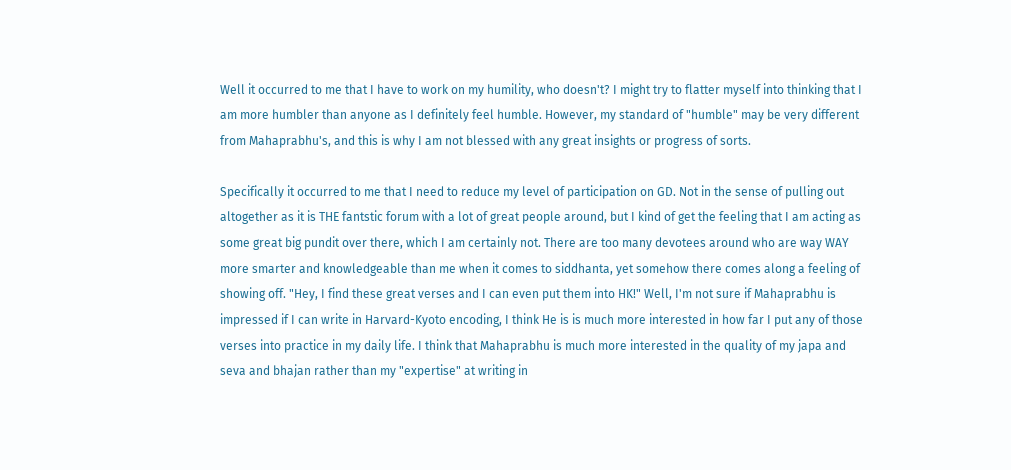Well it occurred to me that I have to work on my humility, who doesn't? I might try to flatter myself into thinking that I am more humbler than anyone as I definitely feel humble. However, my standard of "humble" may be very different from Mahaprabhu's, and this is why I am not blessed with any great insights or progress of sorts.

Specifically it occurred to me that I need to reduce my level of participation on GD. Not in the sense of pulling out altogether as it is THE fantstic forum with a lot of great people around, but I kind of get the feeling that I am acting as some great big pundit over there, which I am certainly not. There are too many devotees around who are way WAY more smarter and knowledgeable than me when it comes to siddhanta, yet somehow there comes along a feeling of showing off. "Hey, I find these great verses and I can even put them into HK!" Well, I'm not sure if Mahaprabhu is impressed if I can write in Harvard-Kyoto encoding, I think He is is much more interested in how far I put any of those verses into practice in my daily life. I think that Mahaprabhu is much more interested in the quality of my japa and seva and bhajan rather than my "expertise" at writing in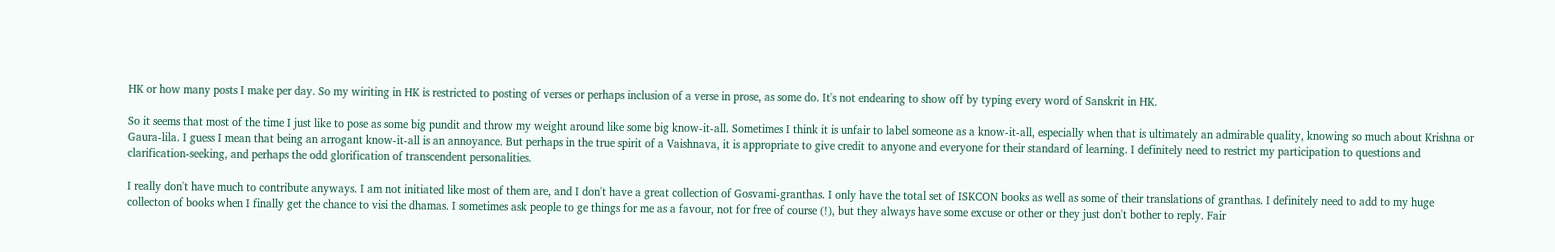HK or how many posts I make per day. So my wiriting in HK is restricted to posting of verses or perhaps inclusion of a verse in prose, as some do. It's not endearing to show off by typing every word of Sanskrit in HK.

So it seems that most of the time I just like to pose as some big pundit and throw my weight around like some big know-it-all. Sometimes I think it is unfair to label someone as a know-it-all, especially when that is ultimately an admirable quality, knowing so much about Krishna or Gaura-lila. I guess I mean that being an arrogant know-it-all is an annoyance. But perhaps in the true spirit of a Vaishnava, it is appropriate to give credit to anyone and everyone for their standard of learning. I definitely need to restrict my participation to questions and clarification-seeking, and perhaps the odd glorification of transcendent personalities.

I really don't have much to contribute anyways. I am not initiated like most of them are, and I don't have a great collection of Gosvami-granthas. I only have the total set of ISKCON books as well as some of their translations of granthas. I definitely need to add to my huge collecton of books when I finally get the chance to visi the dhamas. I sometimes ask people to ge things for me as a favour, not for free of course (!), but they always have some excuse or other or they just don't bother to reply. Fair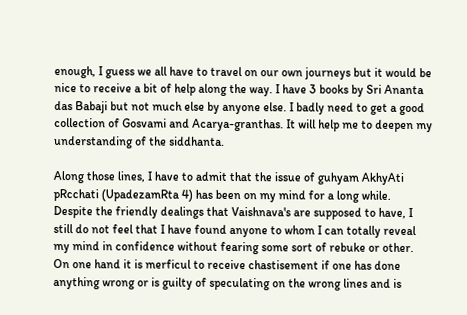enough, I guess we all have to travel on our own journeys but it would be nice to receive a bit of help along the way. I have 3 books by Sri Ananta das Babaji but not much else by anyone else. I badly need to get a good collection of Gosvami and Acarya-granthas. It will help me to deepen my understanding of the siddhanta.

Along those lines, I have to admit that the issue of guhyam AkhyAti pRcchati (UpadezamRta 4) has been on my mind for a long while. Despite the friendly dealings that Vaishnava's are supposed to have, I still do not feel that I have found anyone to whom I can totally reveal my mind in confidence without fearing some sort of rebuke or other. On one hand it is merficul to receive chastisement if one has done anything wrong or is guilty of speculating on the wrong lines and is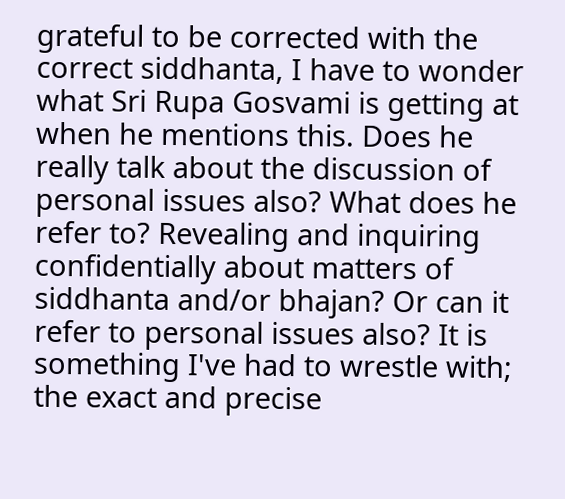grateful to be corrected with the correct siddhanta, I have to wonder what Sri Rupa Gosvami is getting at when he mentions this. Does he really talk about the discussion of personal issues also? What does he refer to? Revealing and inquiring confidentially about matters of siddhanta and/or bhajan? Or can it refer to personal issues also? It is something I've had to wrestle with; the exact and precise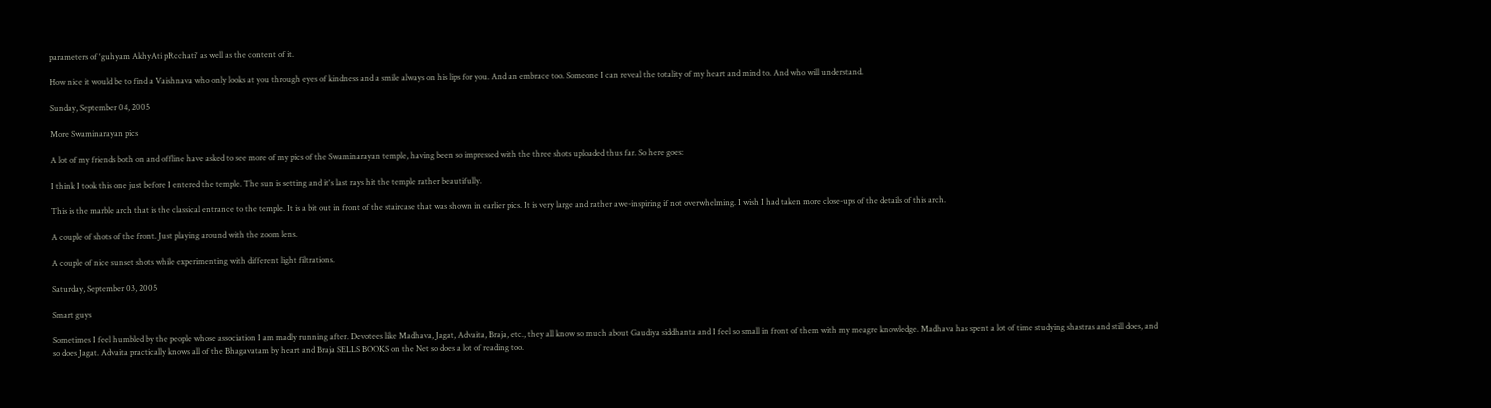parameters of 'guhyam AkhyAti pRcchati' as well as the content of it.

How nice it would be to find a Vaishnava who only looks at you through eyes of kindness and a smile always on his lips for you. And an embrace too. Someone I can reveal the totality of my heart and mind to. And who will understand.

Sunday, September 04, 2005

More Swaminarayan pics

A lot of my friends both on and offline have asked to see more of my pics of the Swaminarayan temple, having been so impressed with the three shots uploaded thus far. So here goes:

I think I took this one just before I entered the temple. The sun is setting and it's last rays hit the temple rather beautifully.

This is the marble arch that is the classical entrance to the temple. It is a bit out in front of the staircase that was shown in earlier pics. It is very large and rather awe-inspiring if not overwhelming. I wish I had taken more close-ups of the details of this arch.

A couple of shots of the front. Just playing around with the zoom lens.

A couple of nice sunset shots while experimenting with different light filtrations.

Saturday, September 03, 2005

Smart guys

Sometimes I feel humbled by the people whose association I am madly running after. Devotees like Madhava, Jagat, Advaita, Braja, etc., they all know so much about Gaudiya siddhanta and I feel so small in front of them with my meagre knowledge. Madhava has spent a lot of time studying shastras and still does, and so does Jagat. Advaita practically knows all of the Bhagavatam by heart and Braja SELLS BOOKS on the Net so does a lot of reading too.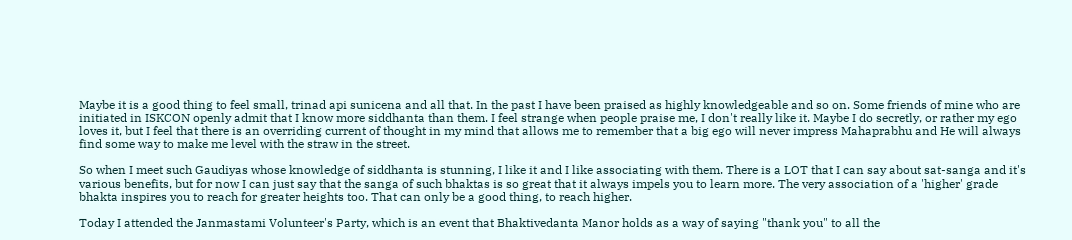Maybe it is a good thing to feel small, trinad api sunicena and all that. In the past I have been praised as highly knowledgeable and so on. Some friends of mine who are initiated in ISKCON openly admit that I know more siddhanta than them. I feel strange when people praise me, I don't really like it. Maybe I do secretly, or rather my ego loves it, but I feel that there is an overriding current of thought in my mind that allows me to remember that a big ego will never impress Mahaprabhu and He will always find some way to make me level with the straw in the street.

So when I meet such Gaudiyas whose knowledge of siddhanta is stunning, I like it and I like associating with them. There is a LOT that I can say about sat-sanga and it's various benefits, but for now I can just say that the sanga of such bhaktas is so great that it always impels you to learn more. The very association of a 'higher' grade bhakta inspires you to reach for greater heights too. That can only be a good thing, to reach higher.

Today I attended the Janmastami Volunteer's Party, which is an event that Bhaktivedanta Manor holds as a way of saying "thank you" to all the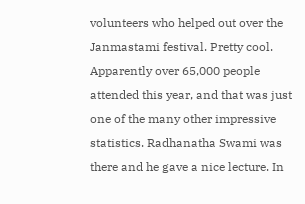volunteers who helped out over the Janmastami festival. Pretty cool. Apparently over 65,000 people attended this year, and that was just one of the many other impressive statistics. Radhanatha Swami was there and he gave a nice lecture. In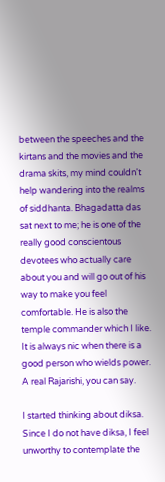between the speeches and the kirtans and the movies and the drama skits, my mind couldn't help wandering into the realms of siddhanta. Bhagadatta das sat next to me; he is one of the really good conscientous devotees who actually care about you and will go out of his way to make you feel comfortable. He is also the temple commander which I like. It is always nic when there is a good person who wields power. A real Rajarishi, you can say.

I started thinking about diksa. Since I do not have diksa, I feel unworthy to contemplate the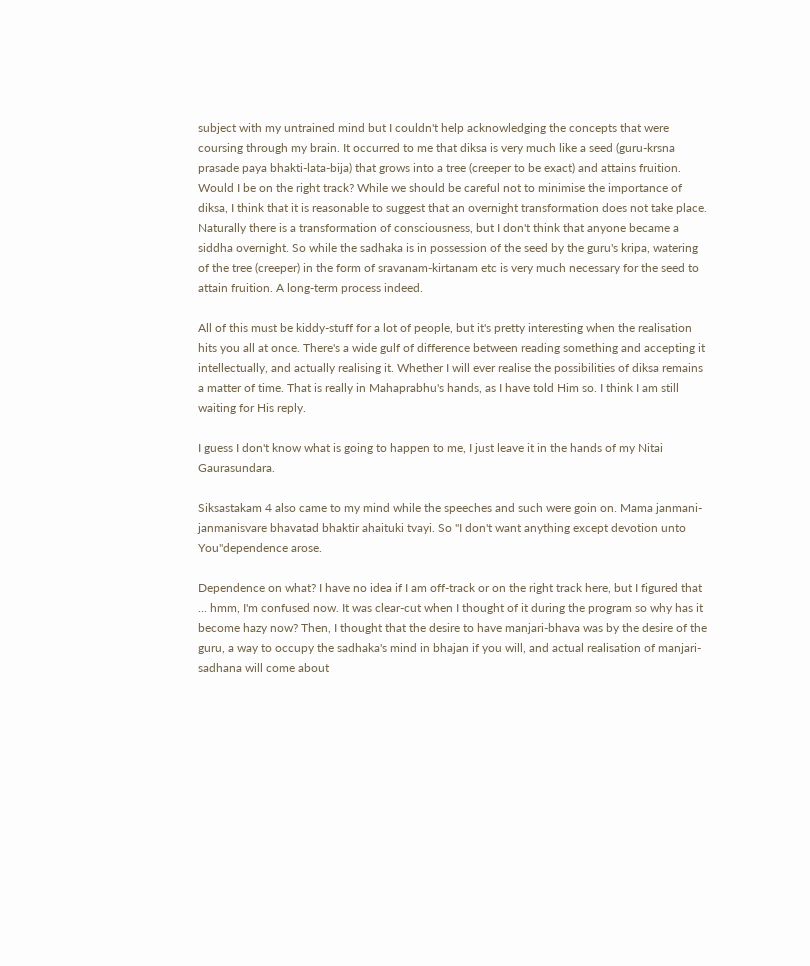subject with my untrained mind but I couldn't help acknowledging the concepts that were coursing through my brain. It occurred to me that diksa is very much like a seed (guru-krsna prasade paya bhakti-lata-bija) that grows into a tree (creeper to be exact) and attains fruition. Would I be on the right track? While we should be careful not to minimise the importance of diksa, I think that it is reasonable to suggest that an overnight transformation does not take place. Naturally there is a transformation of consciousness, but I don't think that anyone became a siddha overnight. So while the sadhaka is in possession of the seed by the guru's kripa, watering of the tree (creeper) in the form of sravanam-kirtanam etc is very much necessary for the seed to attain fruition. A long-term process indeed.

All of this must be kiddy-stuff for a lot of people, but it's pretty interesting when the realisation hits you all at once. There's a wide gulf of difference between reading something and accepting it intellectually, and actually realising it. Whether I will ever realise the possibilities of diksa remains a matter of time. That is really in Mahaprabhu's hands, as I have told Him so. I think I am still waiting for His reply.

I guess I don't know what is going to happen to me, I just leave it in the hands of my Nitai Gaurasundara.

Siksastakam 4 also came to my mind while the speeches and such were goin on. Mama janmani-janmanisvare bhavatad bhaktir ahaituki tvayi. So "I don't want anything except devotion unto You"dependence arose.

Dependence on what? I have no idea if I am off-track or on the right track here, but I figured that ... hmm, I'm confused now. It was clear-cut when I thought of it during the program so why has it become hazy now? Then, I thought that the desire to have manjari-bhava was by the desire of the guru, a way to occupy the sadhaka's mind in bhajan if you will, and actual realisation of manjari-sadhana will come about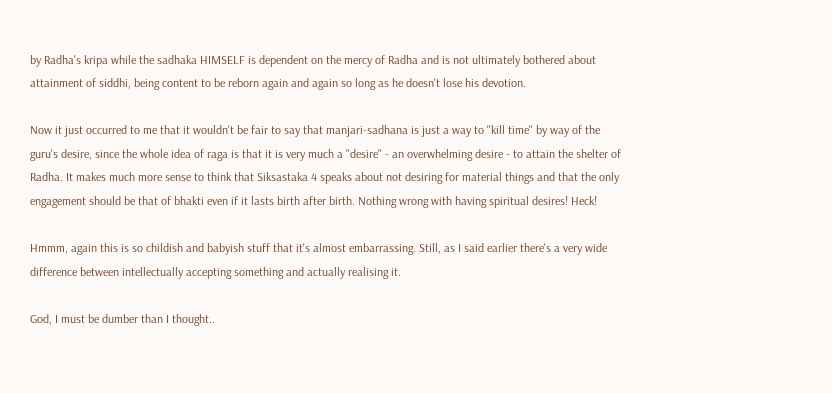by Radha's kripa while the sadhaka HIMSELF is dependent on the mercy of Radha and is not ultimately bothered about attainment of siddhi, being content to be reborn again and again so long as he doesn't lose his devotion.

Now it just occurred to me that it wouldn't be fair to say that manjari-sadhana is just a way to "kill time" by way of the guru's desire, since the whole idea of raga is that it is very much a "desire" - an overwhelming desire - to attain the shelter of Radha. It makes much more sense to think that Siksastaka 4 speaks about not desiring for material things and that the only engagement should be that of bhakti even if it lasts birth after birth. Nothing wrong with having spiritual desires! Heck!

Hmmm, again this is so childish and babyish stuff that it's almost embarrassing. Still, as I said earlier there's a very wide difference between intellectually accepting something and actually realising it.

God, I must be dumber than I thought..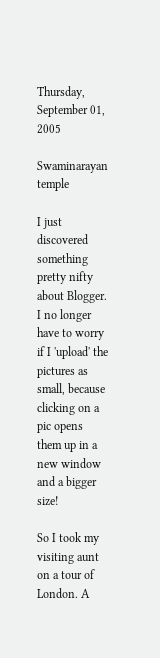Thursday, September 01, 2005

Swaminarayan temple

I just discovered something pretty nifty about Blogger. I no longer have to worry if I 'upload' the pictures as small, because clicking on a pic opens them up in a new window and a bigger size!

So I took my visiting aunt on a tour of London. A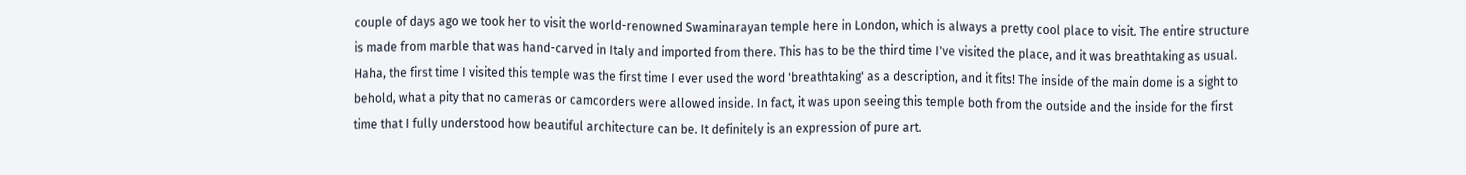couple of days ago we took her to visit the world-renowned Swaminarayan temple here in London, which is always a pretty cool place to visit. The entire structure is made from marble that was hand-carved in Italy and imported from there. This has to be the third time I've visited the place, and it was breathtaking as usual. Haha, the first time I visited this temple was the first time I ever used the word 'breathtaking' as a description, and it fits! The inside of the main dome is a sight to behold, what a pity that no cameras or camcorders were allowed inside. In fact, it was upon seeing this temple both from the outside and the inside for the first time that I fully understood how beautiful architecture can be. It definitely is an expression of pure art.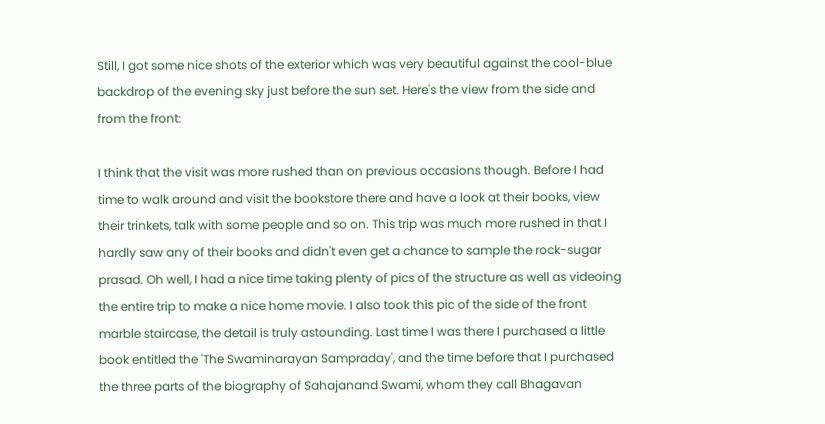Still, I got some nice shots of the exterior which was very beautiful against the cool-blue backdrop of the evening sky just before the sun set. Here's the view from the side and from the front:

I think that the visit was more rushed than on previous occasions though. Before I had time to walk around and visit the bookstore there and have a look at their books, view their trinkets, talk with some people and so on. This trip was much more rushed in that I hardly saw any of their books and didn't even get a chance to sample the rock-sugar prasad. Oh well, I had a nice time taking plenty of pics of the structure as well as videoing the entire trip to make a nice home movie. I also took this pic of the side of the front marble staircase, the detail is truly astounding. Last time I was there I purchased a little book entitled the 'The Swaminarayan Sampraday', and the time before that I purchased the three parts of the biography of Sahajanand Swami, whom they call Bhagavan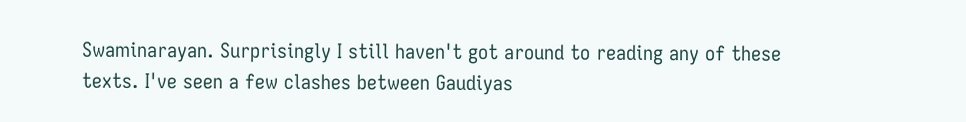Swaminarayan. Surprisingly I still haven't got around to reading any of these texts. I've seen a few clashes between Gaudiyas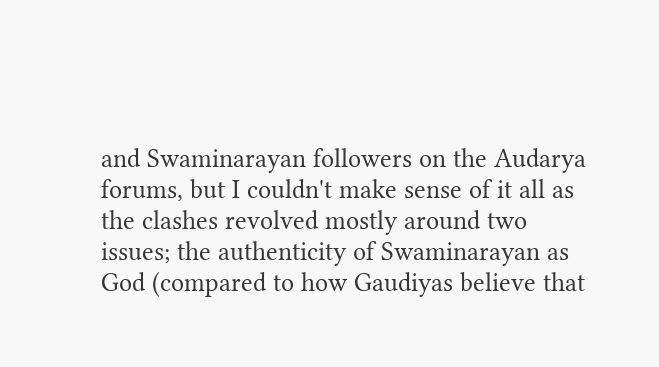and Swaminarayan followers on the Audarya forums, but I couldn't make sense of it all as the clashes revolved mostly around two issues; the authenticity of Swaminarayan as God (compared to how Gaudiyas believe that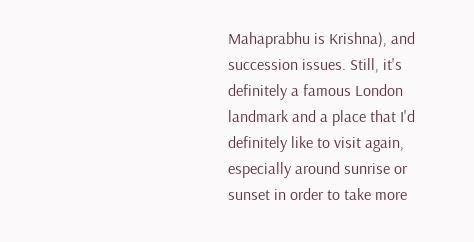Mahaprabhu is Krishna), and succession issues. Still, it's definitely a famous London landmark and a place that I'd definitely like to visit again, especially around sunrise or sunset in order to take more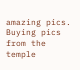amazing pics. Buying pics from the temple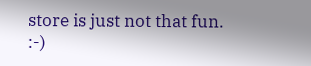store is just not that fun. :-)